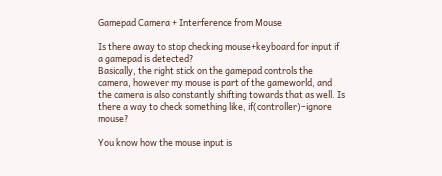Gamepad Camera + Interference from Mouse

Is there away to stop checking mouse+keyboard for input if a gamepad is detected?
Basically, the right stick on the gamepad controls the camera, however my mouse is part of the gameworld, and the camera is also constantly shifting towards that as well. Is there a way to check something like, if(controller)–ignore mouse?

You know how the mouse input is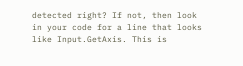detected right? If not, then look in your code for a line that looks like Input.GetAxis. This is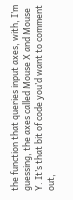the function that queries input axes, with, I’m guessing, the axes called Mouse X and Mouse Y. It’s that bit of code you’d want to comment out,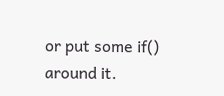or put some if() around it.